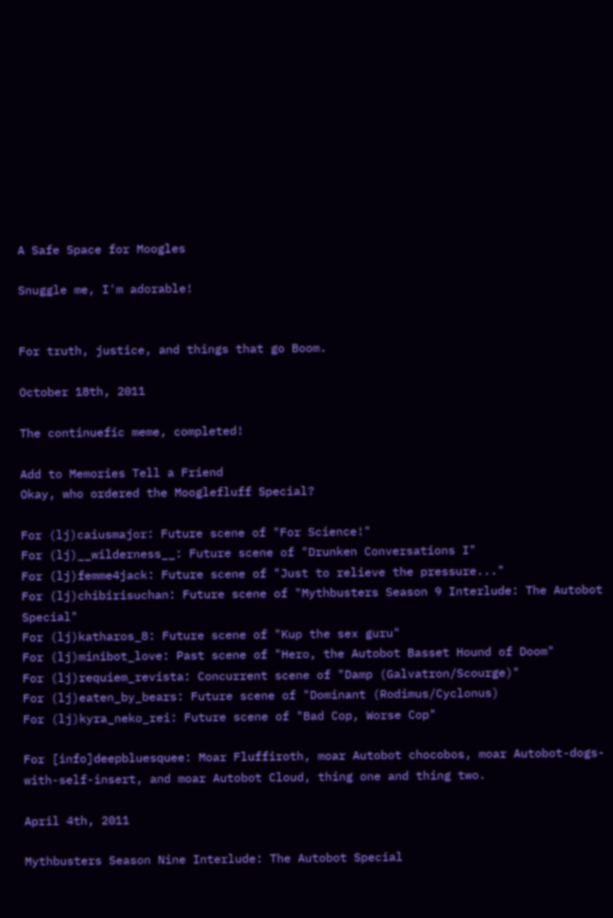A Safe Space for Moogles

Snuggle me, I'm adorable!


For truth, justice, and things that go Boom.

October 18th, 2011

The continuefic meme, completed!

Add to Memories Tell a Friend
Okay, who ordered the Mooglefluff Special?

For (lj)caiusmajor: Future scene of "For Science!"
For (lj)__wilderness__: Future scene of "Drunken Conversations I"
For (lj)femme4jack: Future scene of "Just to relieve the pressure..."
For (lj)chibirisuchan: Future scene of "Mythbusters Season 9 Interlude: The Autobot Special"
For (lj)katharos_8: Future scene of "Kup the sex guru"
For (lj)minibot_love: Past scene of "Hero, the Autobot Basset Hound of Doom"
For (lj)requiem_revista: Concurrent scene of "Damp (Galvatron/Scourge)"
For (lj)eaten_by_bears: Future scene of "Dominant (Rodimus/Cyclonus)
For (lj)kyra_neko_rei: Future scene of "Bad Cop, Worse Cop"

For [info]deepbluesquee: Moar Fluffiroth, moar Autobot chocobos, moar Autobot-dogs-with-self-insert, and moar Autobot Cloud, thing one and thing two.

April 4th, 2011

Mythbusters Season Nine Interlude: The Autobot Special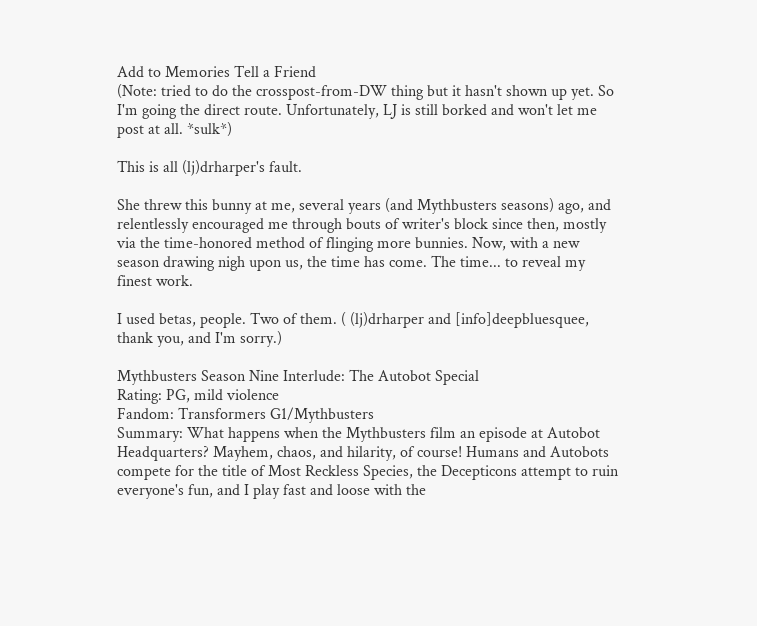Add to Memories Tell a Friend
(Note: tried to do the crosspost-from-DW thing but it hasn't shown up yet. So I'm going the direct route. Unfortunately, LJ is still borked and won't let me post at all. *sulk*)

This is all (lj)drharper's fault.

She threw this bunny at me, several years (and Mythbusters seasons) ago, and relentlessly encouraged me through bouts of writer's block since then, mostly via the time-honored method of flinging more bunnies. Now, with a new season drawing nigh upon us, the time has come. The time... to reveal my finest work.

I used betas, people. Two of them. ( (lj)drharper and [info]deepbluesquee, thank you, and I'm sorry.)

Mythbusters Season Nine Interlude: The Autobot Special
Rating: PG, mild violence
Fandom: Transformers G1/Mythbusters
Summary: What happens when the Mythbusters film an episode at Autobot Headquarters? Mayhem, chaos, and hilarity, of course! Humans and Autobots compete for the title of Most Reckless Species, the Decepticons attempt to ruin everyone's fun, and I play fast and loose with the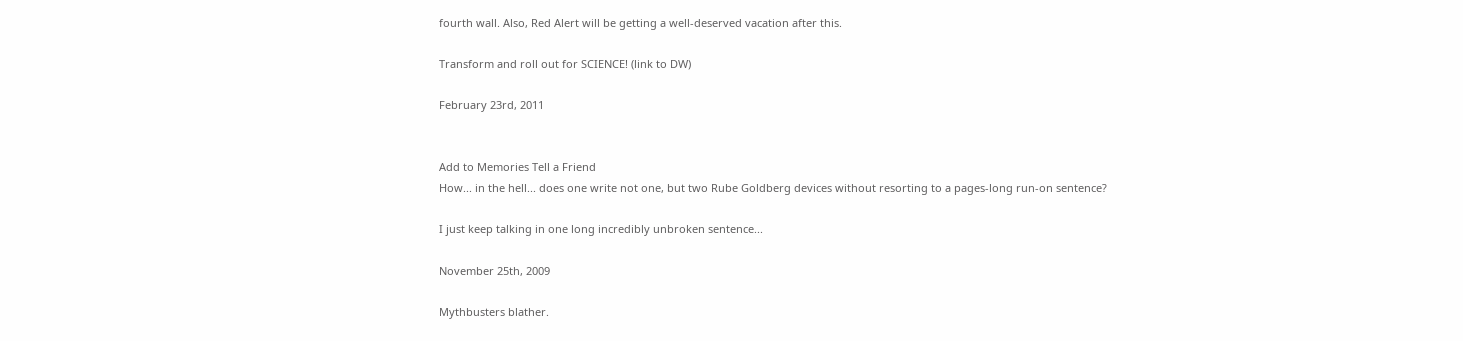fourth wall. Also, Red Alert will be getting a well-deserved vacation after this.

Transform and roll out for SCIENCE! (link to DW)

February 23rd, 2011


Add to Memories Tell a Friend
How... in the hell... does one write not one, but two Rube Goldberg devices without resorting to a pages-long run-on sentence?

I just keep talking in one long incredibly unbroken sentence...

November 25th, 2009

Mythbusters blather.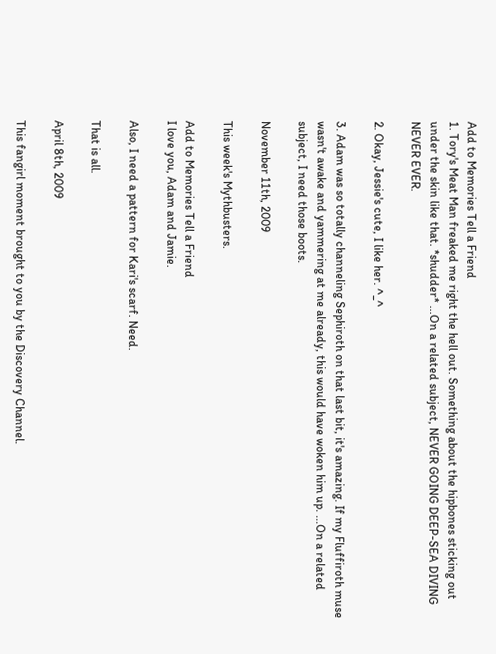Add to Memories Tell a Friend
1. Tory's Meat Man freaked me right the hell out. Something about the hipbones sticking out under the skin like that. *shudder* ...On a related subject, NEVER GOING DEEP-SEA DIVING NEVER EVER.

2. Okay, Jessie's cute, I like her. ^_^

3. Adam was so totally channeling Sephiroth on that last bit, it's amazing. If my Fluffiroth muse wasn't awake and yammering at me already, this would have woken him up. ...On a related subject, I need those boots.

November 11th, 2009

This week's Mythbusters.

Add to Memories Tell a Friend
I love you, Adam and Jamie.

Also, I need a pattern for Kari's scarf. Need.

That is all.

April 8th, 2009

This fangirl moment brought to you by the Discovery Channel.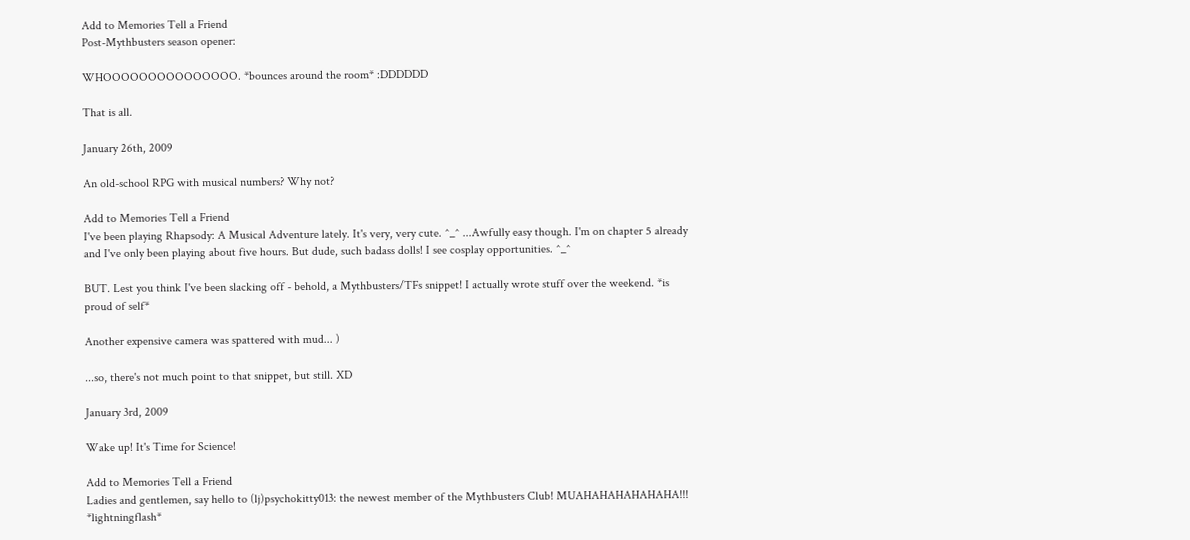Add to Memories Tell a Friend
Post-Mythbusters season opener:

WHOOOOOOOOOOOOOOO. *bounces around the room* :DDDDDD

That is all.

January 26th, 2009

An old-school RPG with musical numbers? Why not?

Add to Memories Tell a Friend
I've been playing Rhapsody: A Musical Adventure lately. It's very, very cute. ^_^ ...Awfully easy though. I'm on chapter 5 already and I've only been playing about five hours. But dude, such badass dolls! I see cosplay opportunities. ^_^

BUT. Lest you think I've been slacking off - behold, a Mythbusters/TFs snippet! I actually wrote stuff over the weekend. *is proud of self*

Another expensive camera was spattered with mud... )

...so, there's not much point to that snippet, but still. XD

January 3rd, 2009

Wake up! It's Time for Science!

Add to Memories Tell a Friend
Ladies and gentlemen, say hello to (lj)psychokitty013: the newest member of the Mythbusters Club! MUAHAHAHAHAHAHA!!! *lightningflash*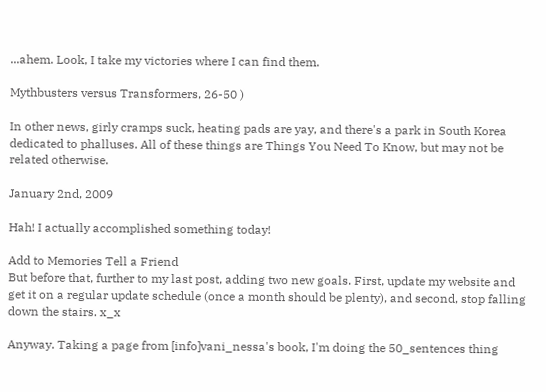...ahem. Look, I take my victories where I can find them.

Mythbusters versus Transformers, 26-50 )

In other news, girly cramps suck, heating pads are yay, and there's a park in South Korea dedicated to phalluses. All of these things are Things You Need To Know, but may not be related otherwise.

January 2nd, 2009

Hah! I actually accomplished something today!

Add to Memories Tell a Friend
But before that, further to my last post, adding two new goals. First, update my website and get it on a regular update schedule (once a month should be plenty), and second, stop falling down the stairs. x_x

Anyway. Taking a page from [info]vani_nessa's book, I'm doing the 50_sentences thing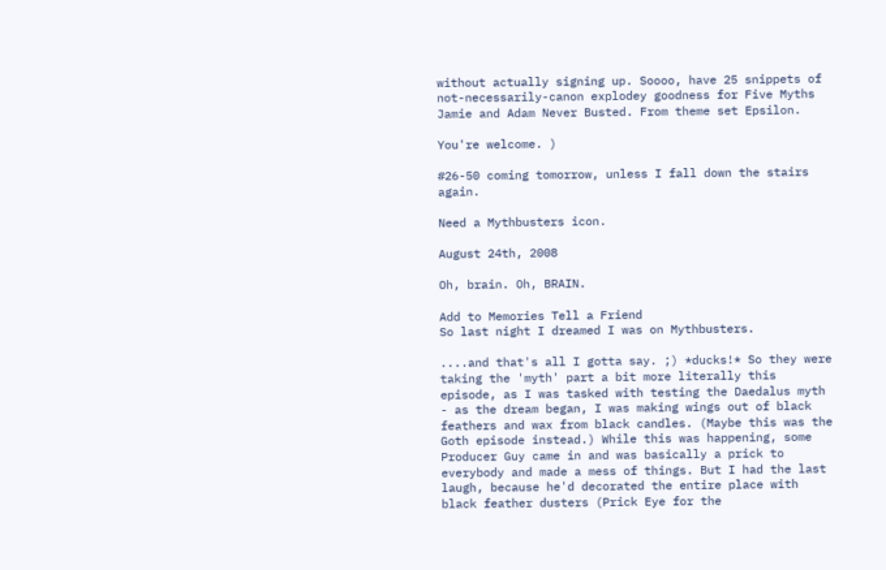without actually signing up. Soooo, have 25 snippets of not-necessarily-canon explodey goodness for Five Myths Jamie and Adam Never Busted. From theme set Epsilon.

You're welcome. )

#26-50 coming tomorrow, unless I fall down the stairs again.

Need a Mythbusters icon.

August 24th, 2008

Oh, brain. Oh, BRAIN.

Add to Memories Tell a Friend
So last night I dreamed I was on Mythbusters.

....and that's all I gotta say. ;) *ducks!* So they were taking the 'myth' part a bit more literally this episode, as I was tasked with testing the Daedalus myth - as the dream began, I was making wings out of black feathers and wax from black candles. (Maybe this was the Goth episode instead.) While this was happening, some Producer Guy came in and was basically a prick to everybody and made a mess of things. But I had the last laugh, because he'd decorated the entire place with black feather dusters (Prick Eye for the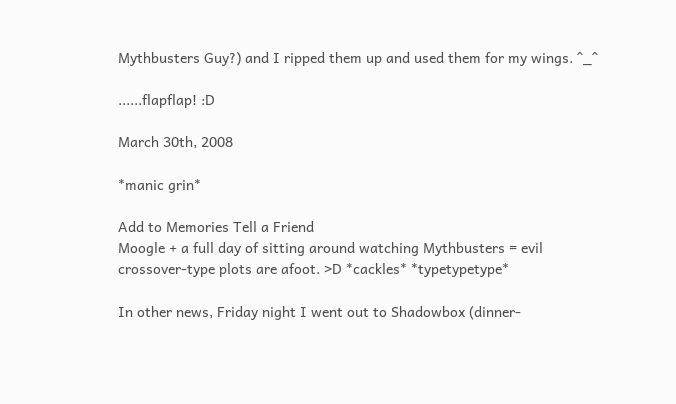Mythbusters Guy?) and I ripped them up and used them for my wings. ^_^

......flapflap! :D

March 30th, 2008

*manic grin*

Add to Memories Tell a Friend
Moogle + a full day of sitting around watching Mythbusters = evil crossover-type plots are afoot. >D *cackles* *typetypetype*

In other news, Friday night I went out to Shadowbox (dinner-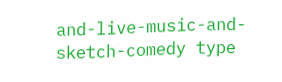and-live-music-and-sketch-comedy type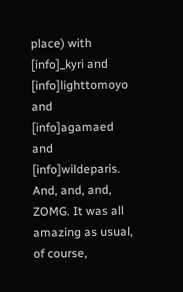place) with [info]_kyri and [info]lighttomoyo and [info]agamaed and [info]wildeparis. And, and, and, ZOMG. It was all amazing as usual, of course,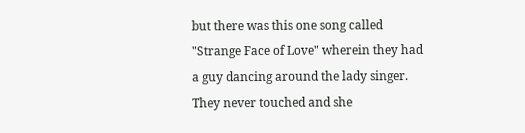but there was this one song called "Strange Face of Love" wherein they had a guy dancing around the lady singer. They never touched and she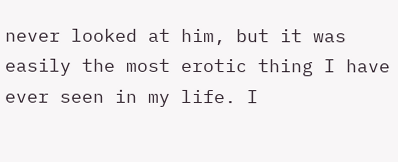never looked at him, but it was easily the most erotic thing I have ever seen in my life. I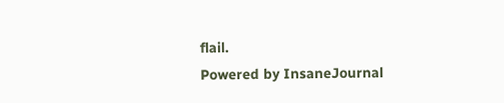flail.
Powered by InsaneJournal